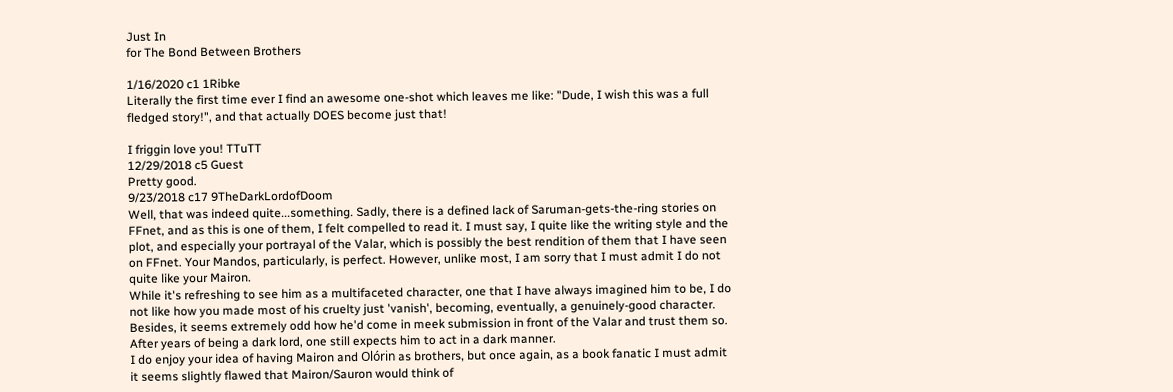Just In
for The Bond Between Brothers

1/16/2020 c1 1Ribke
Literally the first time ever I find an awesome one-shot which leaves me like: "Dude, I wish this was a full fledged story!", and that actually DOES become just that!

I friggin love you! TTuTT
12/29/2018 c5 Guest
Pretty good.
9/23/2018 c17 9TheDarkLordofDoom
Well, that was indeed quite...something. Sadly, there is a defined lack of Saruman-gets-the-ring stories on FFnet, and as this is one of them, I felt compelled to read it. I must say, I quite like the writing style and the plot, and especially your portrayal of the Valar, which is possibly the best rendition of them that I have seen on FFnet. Your Mandos, particularly, is perfect. However, unlike most, I am sorry that I must admit I do not quite like your Mairon.
While it's refreshing to see him as a multifaceted character, one that I have always imagined him to be, I do not like how you made most of his cruelty just 'vanish', becoming, eventually, a genuinely-good character.
Besides, it seems extremely odd how he'd come in meek submission in front of the Valar and trust them so. After years of being a dark lord, one still expects him to act in a dark manner.
I do enjoy your idea of having Mairon and Olórin as brothers, but once again, as a book fanatic I must admit it seems slightly flawed that Mairon/Sauron would think of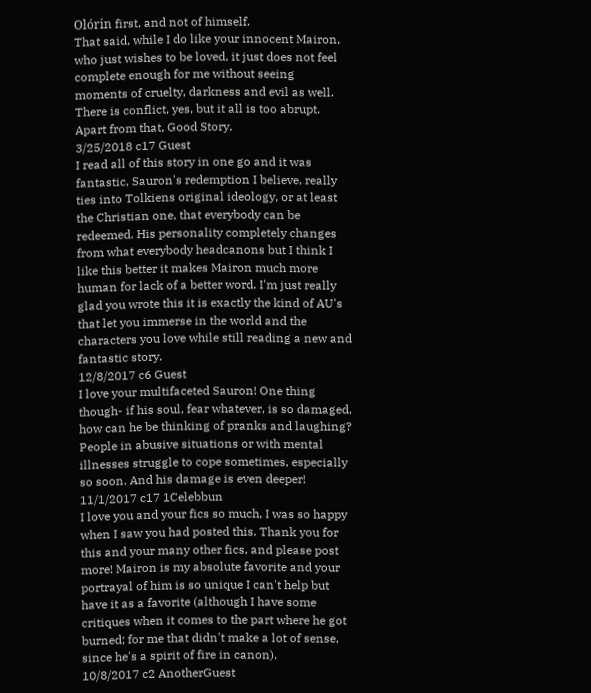Olórin first, and not of himself.
That said, while I do like your innocent Mairon, who just wishes to be loved, it just does not feel complete enough for me without seeing moments of cruelty, darkness and evil as well. There is conflict, yes, but it all is too abrupt. Apart from that, Good Story.
3/25/2018 c17 Guest
I read all of this story in one go and it was fantastic, Sauron's redemption I believe, really ties into Tolkiens original ideology, or at least the Christian one, that everybody can be redeemed. His personality completely changes from what everybody headcanons but I think I like this better it makes Mairon much more human for lack of a better word. I'm just really glad you wrote this it is exactly the kind of AU's that let you immerse in the world and the characters you love while still reading a new and fantastic story.
12/8/2017 c6 Guest
I love your multifaceted Sauron! One thing though- if his soul, fear whatever, is so damaged, how can he be thinking of pranks and laughing? People in abusive situations or with mental illnesses struggle to cope sometimes, especially so soon. And his damage is even deeper!
11/1/2017 c17 1Celebbun
I love you and your fics so much, I was so happy when I saw you had posted this. Thank you for this and your many other fics, and please post more! Mairon is my absolute favorite and your portrayal of him is so unique I can't help but have it as a favorite (although I have some critiques when it comes to the part where he got burned; for me that didn't make a lot of sense, since he's a spirit of fire in canon).
10/8/2017 c2 AnotherGuest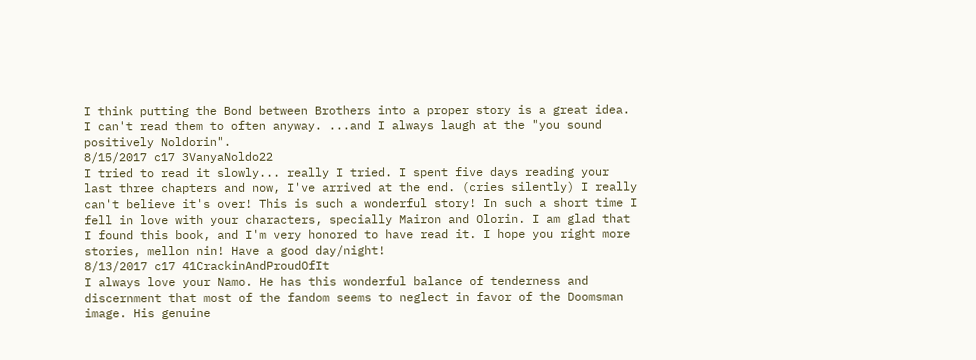I think putting the Bond between Brothers into a proper story is a great idea. I can't read them to often anyway. ...and I always laugh at the "you sound positively Noldorin".
8/15/2017 c17 3VanyaNoldo22
I tried to read it slowly... really I tried. I spent five days reading your last three chapters and now, I've arrived at the end. (cries silently) I really can't believe it's over! This is such a wonderful story! In such a short time I fell in love with your characters, specially Mairon and Olorin. I am glad that I found this book, and I'm very honored to have read it. I hope you right more stories, mellon nin! Have a good day/night!
8/13/2017 c17 41CrackinAndProudOfIt
I always love your Namo. He has this wonderful balance of tenderness and discernment that most of the fandom seems to neglect in favor of the Doomsman image. His genuine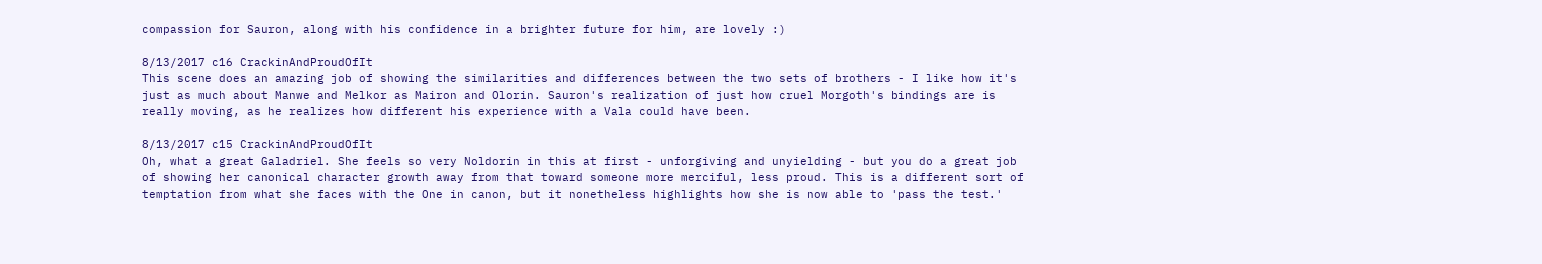compassion for Sauron, along with his confidence in a brighter future for him, are lovely :)

8/13/2017 c16 CrackinAndProudOfIt
This scene does an amazing job of showing the similarities and differences between the two sets of brothers - I like how it's just as much about Manwe and Melkor as Mairon and Olorin. Sauron's realization of just how cruel Morgoth's bindings are is really moving, as he realizes how different his experience with a Vala could have been.

8/13/2017 c15 CrackinAndProudOfIt
Oh, what a great Galadriel. She feels so very Noldorin in this at first - unforgiving and unyielding - but you do a great job of showing her canonical character growth away from that toward someone more merciful, less proud. This is a different sort of temptation from what she faces with the One in canon, but it nonetheless highlights how she is now able to 'pass the test.'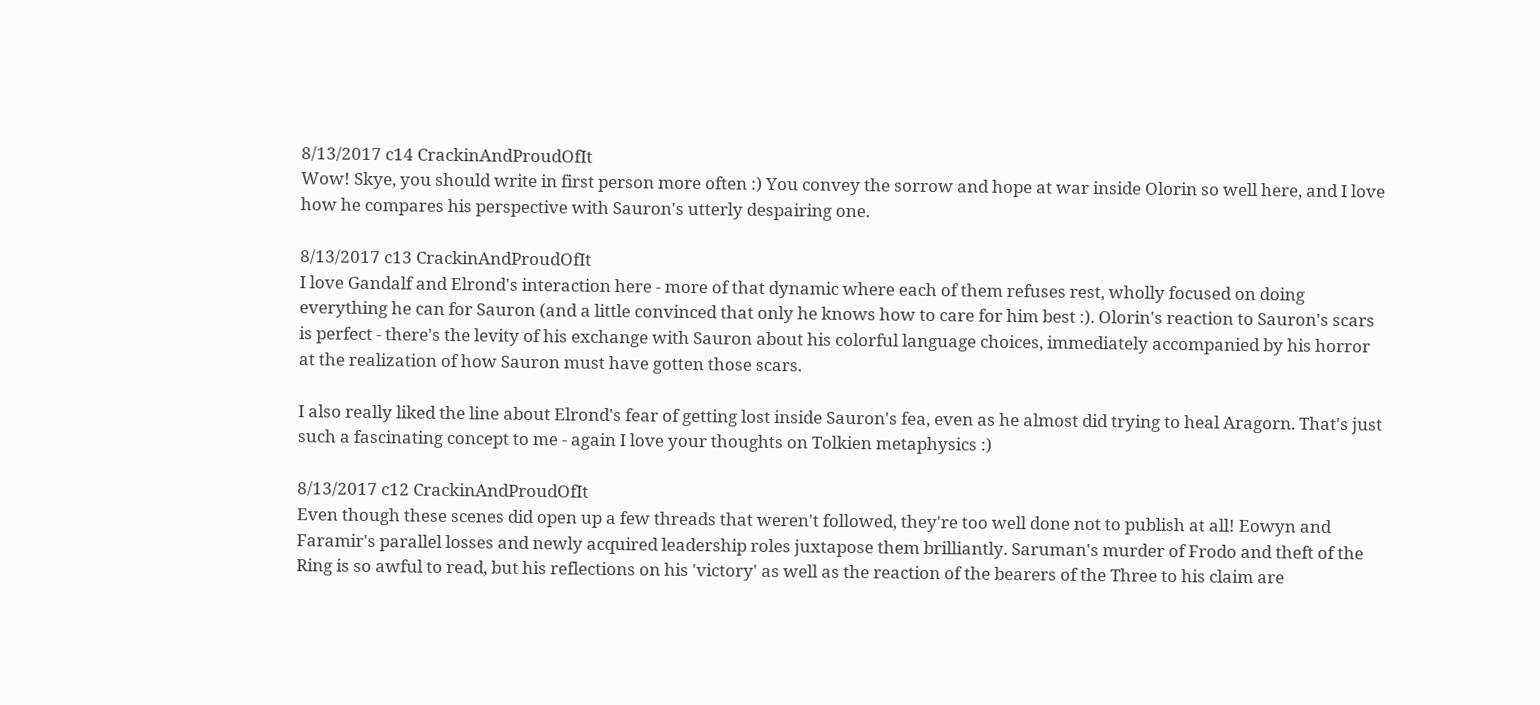8/13/2017 c14 CrackinAndProudOfIt
Wow! Skye, you should write in first person more often :) You convey the sorrow and hope at war inside Olorin so well here, and I love how he compares his perspective with Sauron's utterly despairing one.

8/13/2017 c13 CrackinAndProudOfIt
I love Gandalf and Elrond's interaction here - more of that dynamic where each of them refuses rest, wholly focused on doing everything he can for Sauron (and a little convinced that only he knows how to care for him best :). Olorin's reaction to Sauron's scars is perfect - there's the levity of his exchange with Sauron about his colorful language choices, immediately accompanied by his horror at the realization of how Sauron must have gotten those scars.

I also really liked the line about Elrond's fear of getting lost inside Sauron's fea, even as he almost did trying to heal Aragorn. That's just such a fascinating concept to me - again I love your thoughts on Tolkien metaphysics :)

8/13/2017 c12 CrackinAndProudOfIt
Even though these scenes did open up a few threads that weren't followed, they're too well done not to publish at all! Eowyn and Faramir's parallel losses and newly acquired leadership roles juxtapose them brilliantly. Saruman's murder of Frodo and theft of the Ring is so awful to read, but his reflections on his 'victory' as well as the reaction of the bearers of the Three to his claim are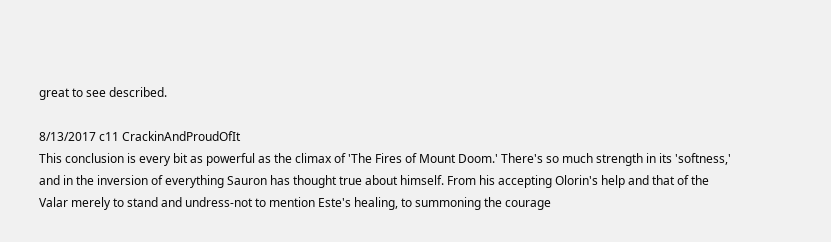great to see described.

8/13/2017 c11 CrackinAndProudOfIt
This conclusion is every bit as powerful as the climax of 'The Fires of Mount Doom.' There's so much strength in its 'softness,' and in the inversion of everything Sauron has thought true about himself. From his accepting Olorin's help and that of the Valar merely to stand and undress-not to mention Este's healing, to summoning the courage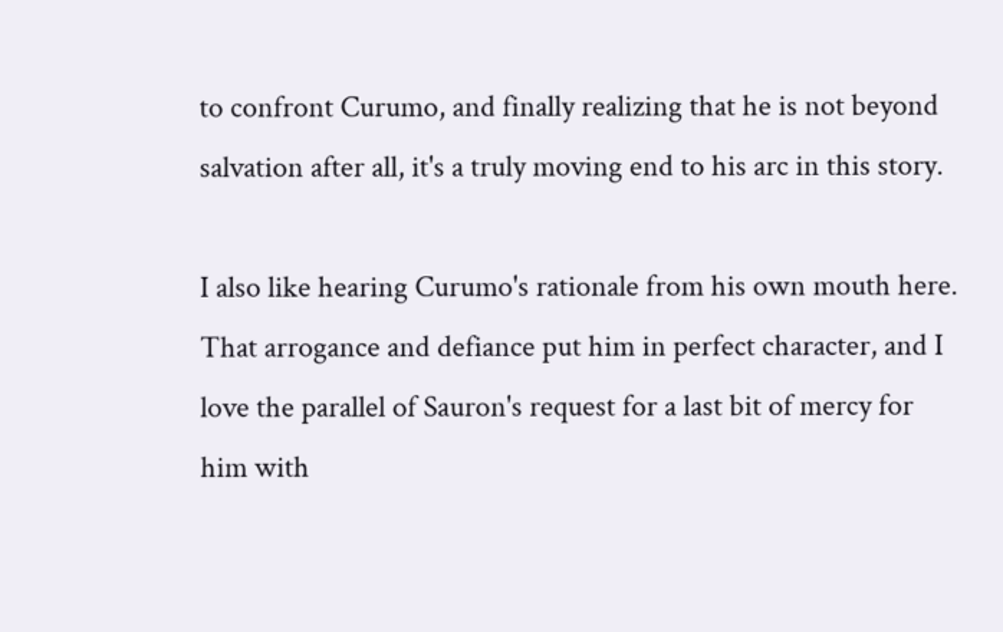to confront Curumo, and finally realizing that he is not beyond salvation after all, it's a truly moving end to his arc in this story.

I also like hearing Curumo's rationale from his own mouth here. That arrogance and defiance put him in perfect character, and I love the parallel of Sauron's request for a last bit of mercy for him with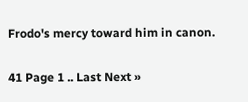Frodo's mercy toward him in canon.

41 Page 1 .. Last Next »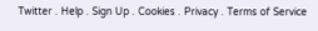Twitter . Help . Sign Up . Cookies . Privacy . Terms of Service